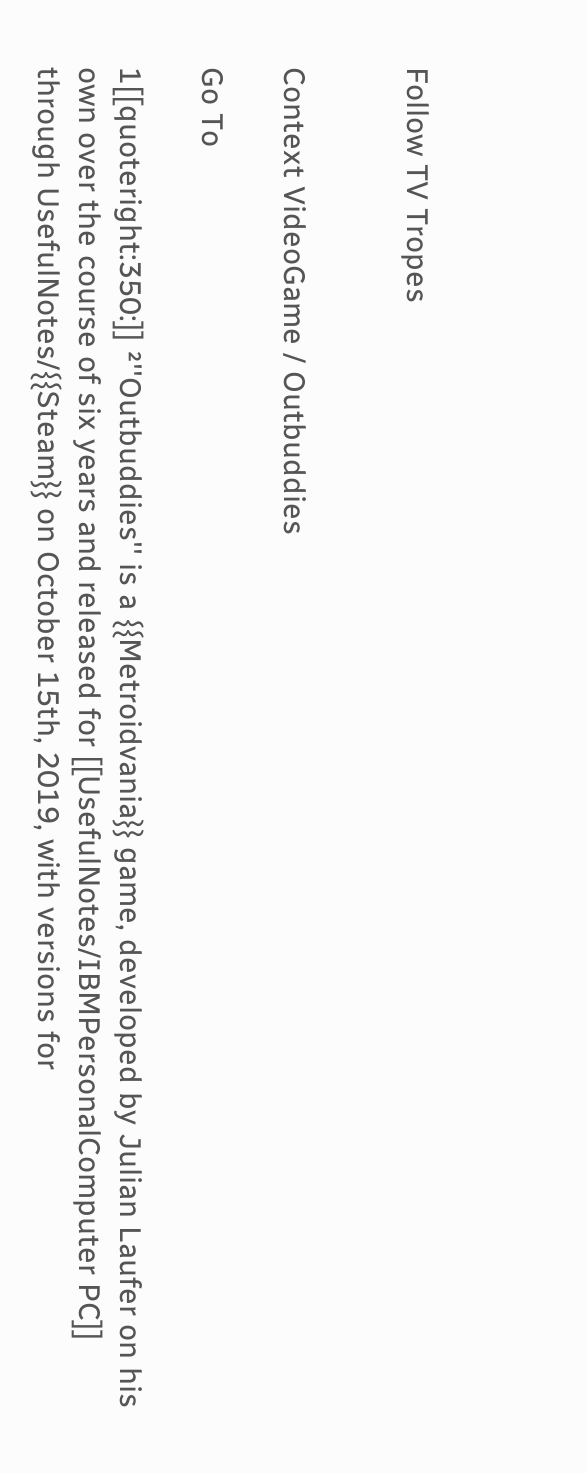Follow TV Tropes


Context VideoGame / Outbuddies

Go To

1[[quoteright:350:]] ²''Outbuddies'' is a {{Metroidvania}} game, developed by Julian Laufer on his own over the course of six years and released for [[UsefulNotes/IBMPersonalComputer PC]] through UsefulNotes/{{Steam}} on October 15th, 2019, with versions for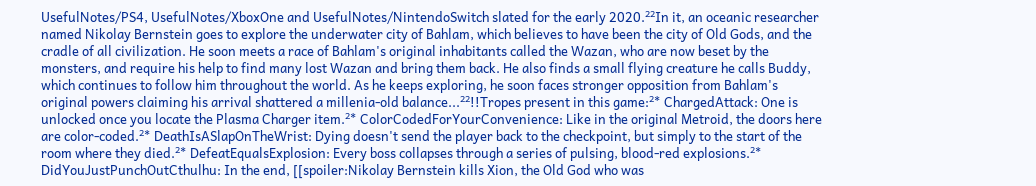UsefulNotes/PS4, UsefulNotes/XboxOne and UsefulNotes/NintendoSwitch slated for the early 2020.²²In it, an oceanic researcher named Nikolay Bernstein goes to explore the underwater city of Bahlam, which believes to have been the city of Old Gods, and the cradle of all civilization. He soon meets a race of Bahlam's original inhabitants called the Wazan, who are now beset by the monsters, and require his help to find many lost Wazan and bring them back. He also finds a small flying creature he calls Buddy, which continues to follow him throughout the world. As he keeps exploring, he soon faces stronger opposition from Bahlam's original powers claiming his arrival shattered a millenia-old balance...²²!!Tropes present in this game:²* ChargedAttack: One is unlocked once you locate the Plasma Charger item.²* ColorCodedForYourConvenience: Like in the original Metroid, the doors here are color-coded.²* DeathIsASlapOnTheWrist: Dying doesn't send the player back to the checkpoint, but simply to the start of the room where they died.²* DefeatEqualsExplosion: Every boss collapses through a series of pulsing, blood-red explosions.²* DidYouJustPunchOutCthulhu: In the end, [[spoiler:Nikolay Bernstein kills Xion, the Old God who was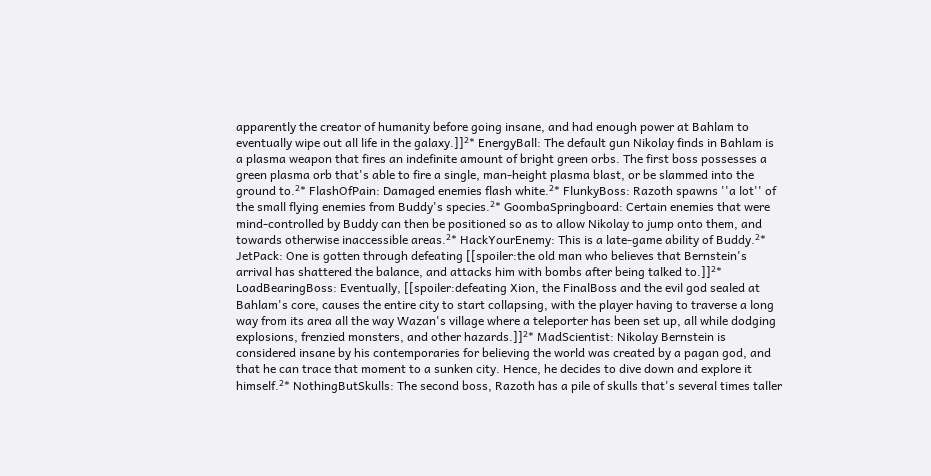apparently the creator of humanity before going insane, and had enough power at Bahlam to eventually wipe out all life in the galaxy.]]²* EnergyBall: The default gun Nikolay finds in Bahlam is a plasma weapon that fires an indefinite amount of bright green orbs. The first boss possesses a green plasma orb that's able to fire a single, man-height plasma blast, or be slammed into the ground to.²* FlashOfPain: Damaged enemies flash white.²* FlunkyBoss: Razoth spawns ''a lot'' of the small flying enemies from Buddy's species.²* GoombaSpringboard: Certain enemies that were mind-controlled by Buddy can then be positioned so as to allow Nikolay to jump onto them, and towards otherwise inaccessible areas.²* HackYourEnemy: This is a late-game ability of Buddy.²* JetPack: One is gotten through defeating [[spoiler:the old man who believes that Bernstein's arrival has shattered the balance, and attacks him with bombs after being talked to.]]²* LoadBearingBoss: Eventually, [[spoiler:defeating Xion, the FinalBoss and the evil god sealed at Bahlam's core, causes the entire city to start collapsing, with the player having to traverse a long way from its area all the way Wazan's village where a teleporter has been set up, all while dodging explosions, frenzied monsters, and other hazards.]]²* MadScientist: Nikolay Bernstein is considered insane by his contemporaries for believing the world was created by a pagan god, and that he can trace that moment to a sunken city. Hence, he decides to dive down and explore it himself.²* NothingButSkulls: The second boss, Razoth has a pile of skulls that's several times taller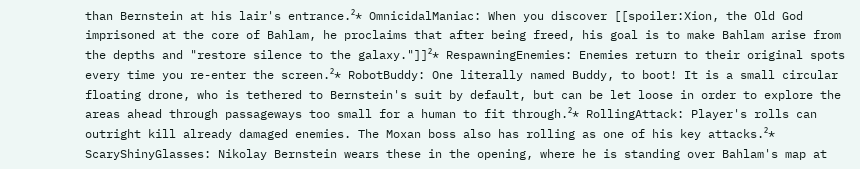than Bernstein at his lair's entrance.²* OmnicidalManiac: When you discover [[spoiler:Xion, the Old God imprisoned at the core of Bahlam, he proclaims that after being freed, his goal is to make Bahlam arise from the depths and "restore silence to the galaxy."]]²* RespawningEnemies: Enemies return to their original spots every time you re-enter the screen.²* RobotBuddy: One literally named Buddy, to boot! It is a small circular floating drone, who is tethered to Bernstein's suit by default, but can be let loose in order to explore the areas ahead through passageways too small for a human to fit through.²* RollingAttack: Player's rolls can outright kill already damaged enemies. The Moxan boss also has rolling as one of his key attacks.²* ScaryShinyGlasses: Nikolay Bernstein wears these in the opening, where he is standing over Bahlam's map at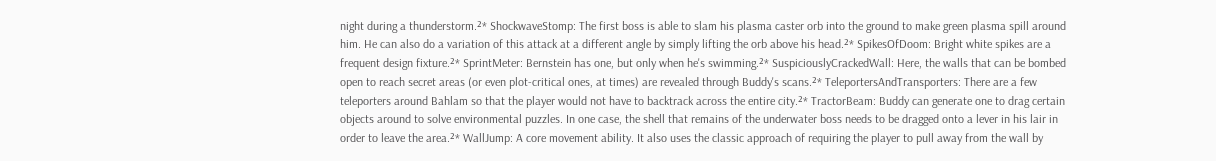night during a thunderstorm.²* ShockwaveStomp: The first boss is able to slam his plasma caster orb into the ground to make green plasma spill around him. He can also do a variation of this attack at a different angle by simply lifting the orb above his head.²* SpikesOfDoom: Bright white spikes are a frequent design fixture.²* SprintMeter: Bernstein has one, but only when he's swimming.²* SuspiciouslyCrackedWall: Here, the walls that can be bombed open to reach secret areas (or even plot-critical ones, at times) are revealed through Buddy's scans.²* TeleportersAndTransporters: There are a few teleporters around Bahlam so that the player would not have to backtrack across the entire city.²* TractorBeam: Buddy can generate one to drag certain objects around to solve environmental puzzles. In one case, the shell that remains of the underwater boss needs to be dragged onto a lever in his lair in order to leave the area.²* WallJump: A core movement ability. It also uses the classic approach of requiring the player to pull away from the wall by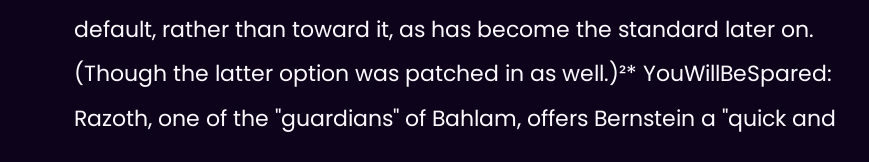default, rather than toward it, as has become the standard later on. (Though the latter option was patched in as well.)²* YouWillBeSpared: Razoth, one of the "guardians" of Bahlam, offers Bernstein a "quick and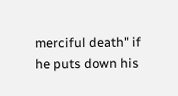merciful death" if he puts down his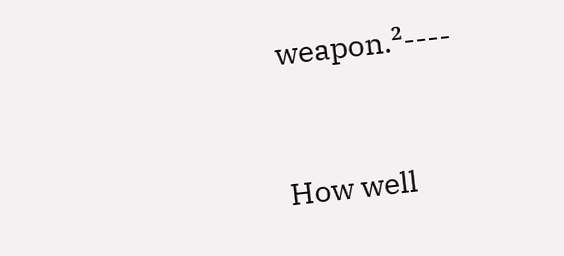weapon.²----


How well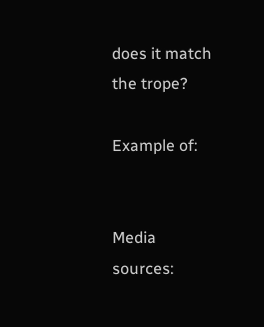does it match the trope?

Example of:


Media sources: